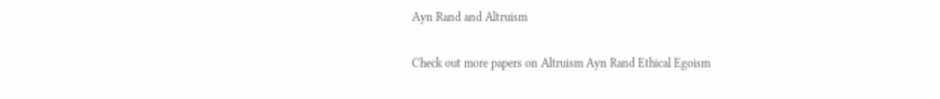Ayn Rand and Altruism

Check out more papers on Altruism Ayn Rand Ethical Egoism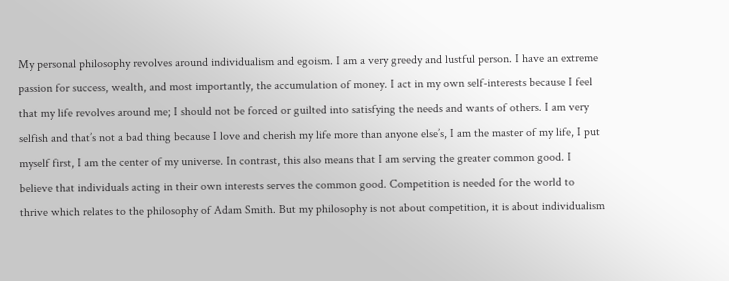My personal philosophy revolves around individualism and egoism. I am a very greedy and lustful person. I have an extreme passion for success, wealth, and most importantly, the accumulation of money. I act in my own self-interests because I feel that my life revolves around me; I should not be forced or guilted into satisfying the needs and wants of others. I am very selfish and that’s not a bad thing because I love and cherish my life more than anyone else’s, I am the master of my life, I put myself first, I am the center of my universe. In contrast, this also means that I am serving the greater common good. I believe that individuals acting in their own interests serves the common good. Competition is needed for the world to thrive which relates to the philosophy of Adam Smith. But my philosophy is not about competition, it is about individualism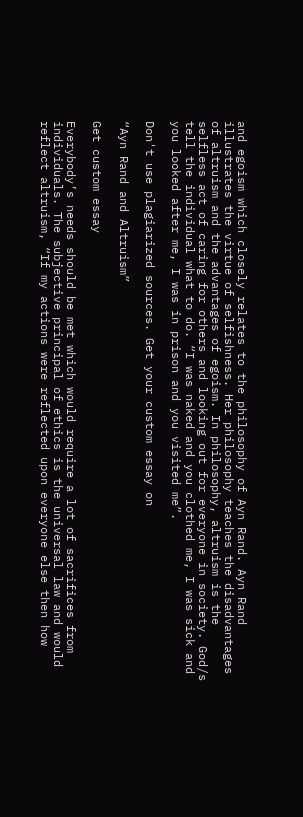and egoism which closely relates to the philosophy of Ayn Rand. Ayn Rand illustrates the virtue of selfishness. Her philosophy teaches the disadvantages of altruism and the advantages of egoism. In philosophy, altruism is the selfless act of caring for others and looking out for everyone in society. God/s tell the individual what to do. “I was naked and you clothed me, I was sick and you looked after me, I was in prison and you visited me”.

Don't use plagiarized sources. Get your custom essay on

“Ayn Rand and Altruism”

Get custom essay

Everybody’s needs should be met which would require a lot of sacrifices from individuals. The subjective principal of ethics is the universal law and would reflect altruism, “If my actions were reflected upon everyone else then how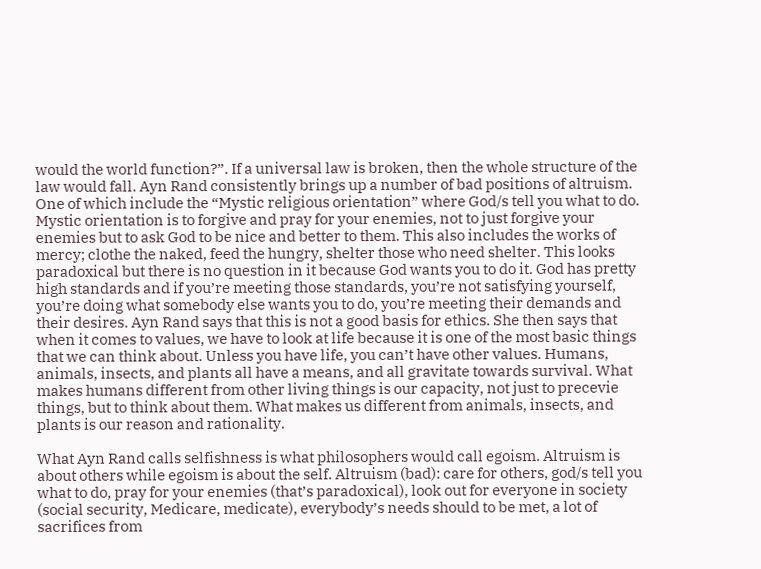would the world function?”. If a universal law is broken, then the whole structure of the law would fall. Ayn Rand consistently brings up a number of bad positions of altruism. One of which include the “Mystic religious orientation” where God/s tell you what to do. Mystic orientation is to forgive and pray for your enemies, not to just forgive your enemies but to ask God to be nice and better to them. This also includes the works of mercy; clothe the naked, feed the hungry, shelter those who need shelter. This looks paradoxical but there is no question in it because God wants you to do it. God has pretty high standards and if you’re meeting those standards, you’re not satisfying yourself, you’re doing what somebody else wants you to do, you’re meeting their demands and their desires. Ayn Rand says that this is not a good basis for ethics. She then says that when it comes to values, we have to look at life because it is one of the most basic things that we can think about. Unless you have life, you can’t have other values. Humans, animals, insects, and plants all have a means, and all gravitate towards survival. What makes humans different from other living things is our capacity, not just to precevie things, but to think about them. What makes us different from animals, insects, and plants is our reason and rationality.

What Ayn Rand calls selfishness is what philosophers would call egoism. Altruism is about others while egoism is about the self. Altruism (bad): care for others, god/s tell you what to do, pray for your enemies (that’s paradoxical), look out for everyone in society (social security, Medicare, medicate), everybody’s needs should to be met, a lot of sacrifices from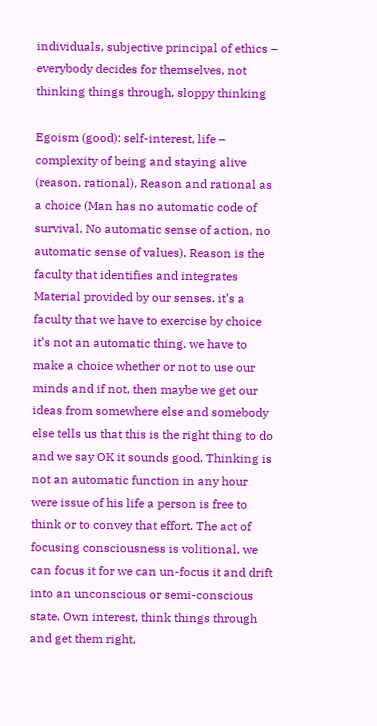individuals, subjective principal of ethics – everybody decides for themselves, not thinking things through, sloppy thinking

Egoism (good): self-interest, life – complexity of being and staying alive (reason, rational), Reason and rational as a choice (Man has no automatic code of survival, No automatic sense of action, no automatic sense of values), Reason is the faculty that identifies and integrates Material provided by our senses. it’s a faculty that we have to exercise by choice it’s not an automatic thing. we have to make a choice whether or not to use our minds and if not, then maybe we get our ideas from somewhere else and somebody else tells us that this is the right thing to do and we say OK it sounds good. Thinking is not an automatic function in any hour were issue of his life a person is free to think or to convey that effort. The act of focusing consciousness is volitional, we can focus it for we can un-focus it and drift into an unconscious or semi-conscious state. Own interest, think things through and get them right,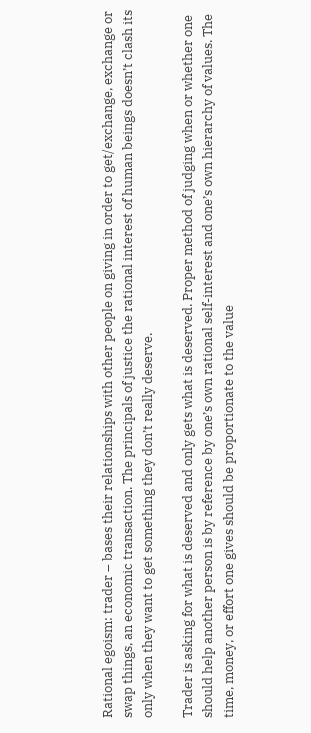Rational egoism: trader – bases their relationships with other people on giving in order to get/exchange, exchange or swap things, an economic transaction. The principals of justice the rational interest of human beings doesn’t clash its only when they want to get something they don’t really deserve.

Trader is asking for what is deserved and only gets what is deserved. Proper method of judging when or whether one should help another person is by reference by one’s own rational self-interest and one’s own hierarchy of values. The time, money, or effort one gives should be proportionate to the value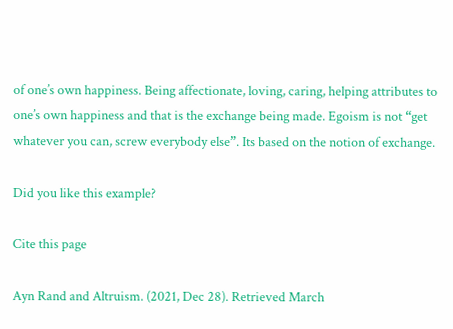of one’s own happiness. Being affectionate, loving, caring, helping attributes to one’s own happiness and that is the exchange being made. Egoism is not “get whatever you can, screw everybody else”. Its based on the notion of exchange.

Did you like this example?

Cite this page

Ayn Rand and Altruism. (2021, Dec 28). Retrieved March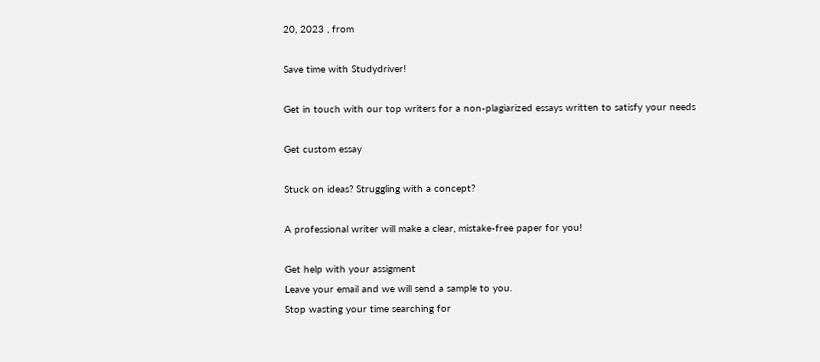20, 2023 , from

Save time with Studydriver!

Get in touch with our top writers for a non-plagiarized essays written to satisfy your needs

Get custom essay

Stuck on ideas? Struggling with a concept?

A professional writer will make a clear, mistake-free paper for you!

Get help with your assigment
Leave your email and we will send a sample to you.
Stop wasting your time searching for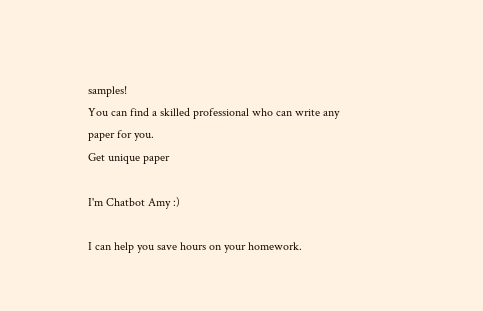samples!
You can find a skilled professional who can write any paper for you.
Get unique paper

I'm Chatbot Amy :)

I can help you save hours on your homework.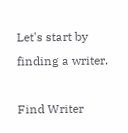Let's start by finding a writer.

Find Writer